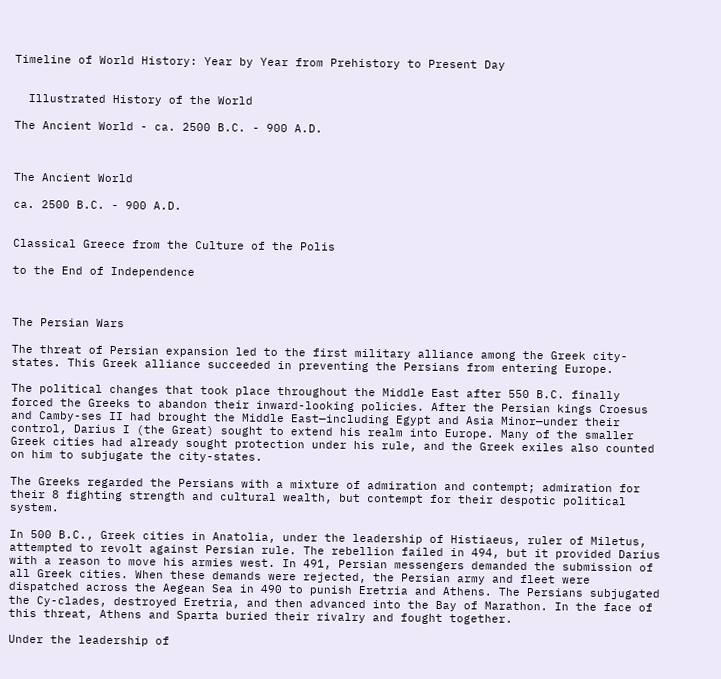Timeline of World History: Year by Year from Prehistory to Present Day


  Illustrated History of the World

The Ancient World - ca. 2500 B.C. - 900 A.D.



The Ancient World

ca. 2500 B.C. - 900 A.D.


Classical Greece from the Culture of the Polis

to the End of Independence



The Persian Wars

The threat of Persian expansion led to the first military alliance among the Greek city-states. This Greek alliance succeeded in preventing the Persians from entering Europe.

The political changes that took place throughout the Middle East after 550 B.C. finally forced the Greeks to abandon their inward-looking policies. After the Persian kings Croesus and Camby-ses II had brought the Middle East—including Egypt and Asia Minor—under their control, Darius I (the Great) sought to extend his realm into Europe. Many of the smaller Greek cities had already sought protection under his rule, and the Greek exiles also counted on him to subjugate the city-states.

The Greeks regarded the Persians with a mixture of admiration and contempt; admiration for their 8 fighting strength and cultural wealth, but contempt for their despotic political system.

In 500 B.C., Greek cities in Anatolia, under the leadership of Histiaeus, ruler of Miletus, attempted to revolt against Persian rule. The rebellion failed in 494, but it provided Darius with a reason to move his armies west. In 491, Persian messengers demanded the submission of all Greek cities. When these demands were rejected, the Persian army and fleet were dispatched across the Aegean Sea in 490 to punish Eretria and Athens. The Persians subjugated the Cy-clades, destroyed Eretria, and then advanced into the Bay of Marathon. In the face of this threat, Athens and Sparta buried their rivalry and fought together.

Under the leadership of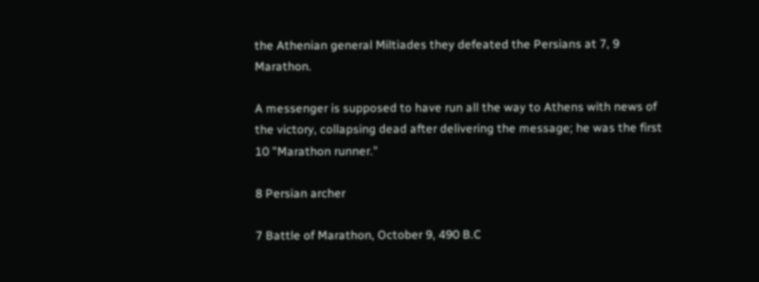the Athenian general Miltiades they defeated the Persians at 7, 9 Marathon.

A messenger is supposed to have run all the way to Athens with news of the victory, collapsing dead after delivering the message; he was the first 10 "Marathon runner."

8 Persian archer

7 Battle of Marathon, October 9, 490 B.C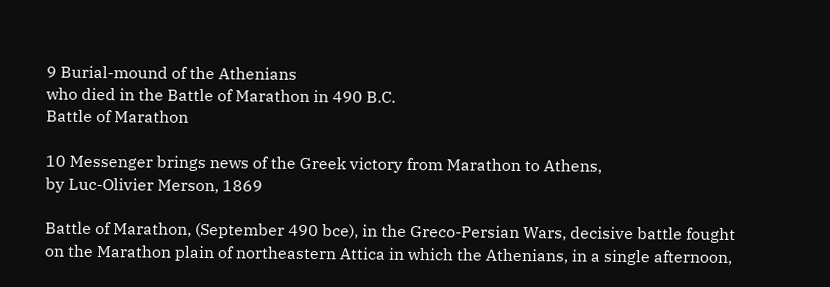9 Burial-mound of the Athenians
who died in the Battle of Marathon in 490 B.C.
Battle of Marathon

10 Messenger brings news of the Greek victory from Marathon to Athens,
by Luc-Olivier Merson, 1869

Battle of Marathon, (September 490 bce), in the Greco-Persian Wars, decisive battle fought on the Marathon plain of northeastern Attica in which the Athenians, in a single afternoon,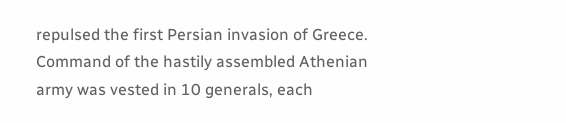repulsed the first Persian invasion of Greece. Command of the hastily assembled Athenian army was vested in 10 generals, each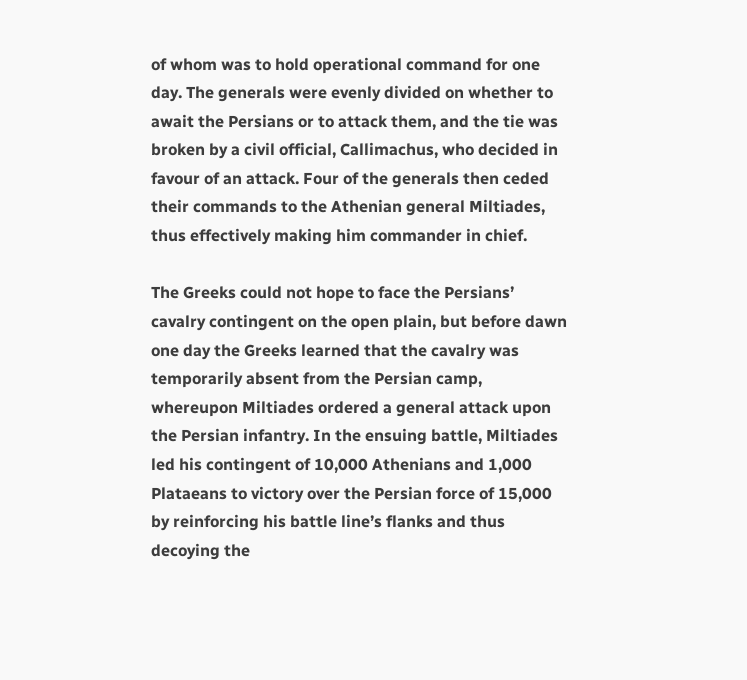of whom was to hold operational command for one day. The generals were evenly divided on whether to await the Persians or to attack them, and the tie was broken by a civil official, Callimachus, who decided in favour of an attack. Four of the generals then ceded their commands to the Athenian general Miltiades, thus effectively making him commander in chief.

The Greeks could not hope to face the Persians’ cavalry contingent on the open plain, but before dawn one day the Greeks learned that the cavalry was temporarily absent from the Persian camp, whereupon Miltiades ordered a general attack upon the Persian infantry. In the ensuing battle, Miltiades led his contingent of 10,000 Athenians and 1,000 Plataeans to victory over the Persian force of 15,000 by reinforcing his battle line’s flanks and thus decoying the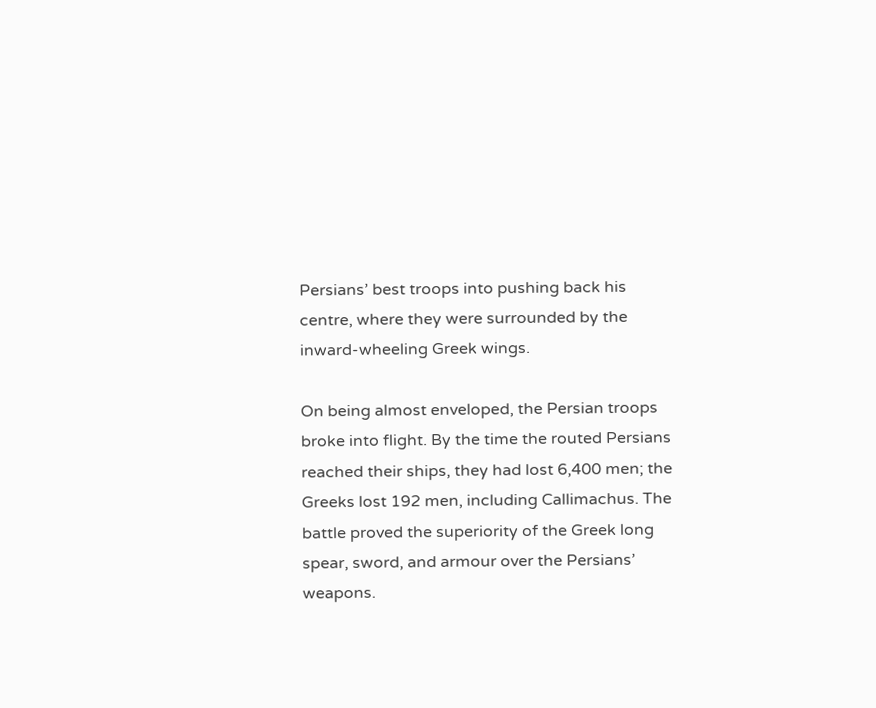Persians’ best troops into pushing back his centre, where they were surrounded by the inward-wheeling Greek wings.

On being almost enveloped, the Persian troops broke into flight. By the time the routed Persians reached their ships, they had lost 6,400 men; the Greeks lost 192 men, including Callimachus. The battle proved the superiority of the Greek long spear, sword, and armour over the Persians’ weapons.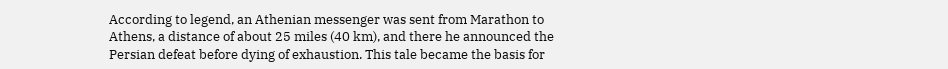According to legend, an Athenian messenger was sent from Marathon to Athens, a distance of about 25 miles (40 km), and there he announced the Persian defeat before dying of exhaustion. This tale became the basis for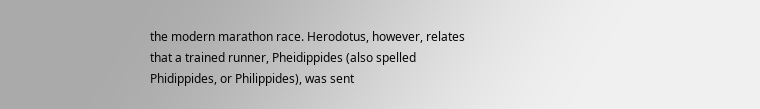the modern marathon race. Herodotus, however, relates that a trained runner, Pheidippides (also spelled Phidippides, or Philippides), was sent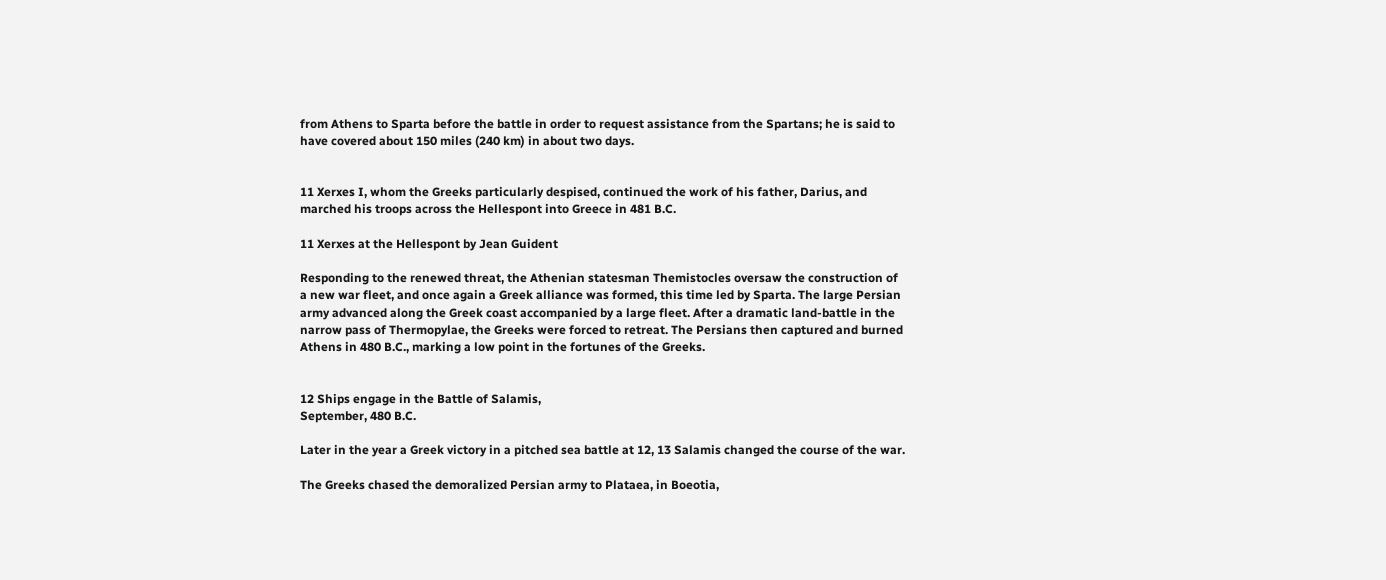from Athens to Sparta before the battle in order to request assistance from the Spartans; he is said to have covered about 150 miles (240 km) in about two days.


11 Xerxes I, whom the Greeks particularly despised, continued the work of his father, Darius, and marched his troops across the Hellespont into Greece in 481 B.C.

11 Xerxes at the Hellespont by Jean Guident

Responding to the renewed threat, the Athenian statesman Themistocles oversaw the construction of a new war fleet, and once again a Greek alliance was formed, this time led by Sparta. The large Persian army advanced along the Greek coast accompanied by a large fleet. After a dramatic land-battle in the narrow pass of Thermopylae, the Greeks were forced to retreat. The Persians then captured and burned Athens in 480 B.C., marking a low point in the fortunes of the Greeks.


12 Ships engage in the Battle of Salamis,
September, 480 B.C.

Later in the year a Greek victory in a pitched sea battle at 12, 13 Salamis changed the course of the war.

The Greeks chased the demoralized Persian army to Plataea, in Boeotia,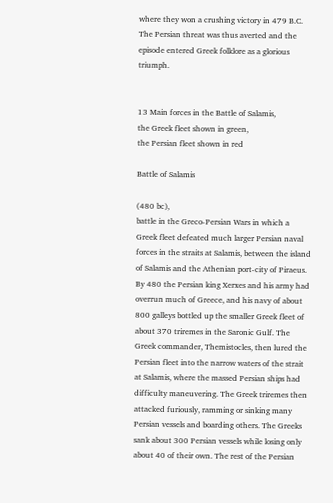where they won a crushing victory in 479 B.C. The Persian threat was thus averted and the episode entered Greek folklore as a glorious triumph.


13 Main forces in the Battle of Salamis,
the Greek fleet shown in green,
the Persian fleet shown in red

Battle of Salamis

(480 bc),
battle in the Greco-Persian Wars in which a Greek fleet defeated much larger Persian naval forces in the straits at Salamis, between the island of Salamis and the Athenian port-city of Piraeus. By 480 the Persian king Xerxes and his army had overrun much of Greece, and his navy of about 800 galleys bottled up the smaller Greek fleet of about 370 triremes in the Saronic Gulf. The Greek commander, Themistocles, then lured the Persian fleet into the narrow waters of the strait at Salamis, where the massed Persian ships had difficulty maneuvering. The Greek triremes then attacked furiously, ramming or sinking many Persian vessels and boarding others. The Greeks sank about 300 Persian vessels while losing only about 40 of their own. The rest of the Persian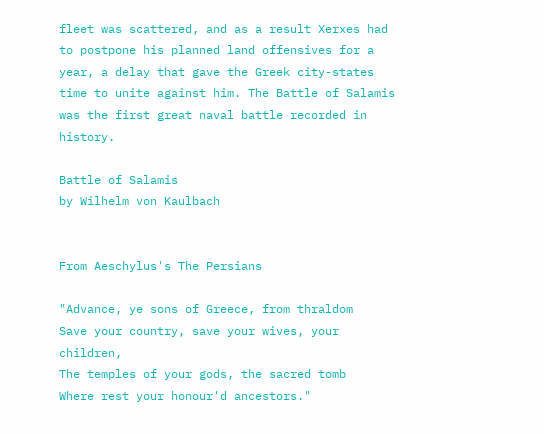fleet was scattered, and as a result Xerxes had to postpone his planned land offensives for a year, a delay that gave the Greek city-states time to unite against him. The Battle of Salamis was the first great naval battle recorded in history.

Battle of Salamis
by Wilhelm von Kaulbach


From Aeschylus's The Persians

"Advance, ye sons of Greece, from thraldom
Save your country, save your wives, your children,
The temples of your gods, the sacred tomb
Where rest your honour'd ancestors."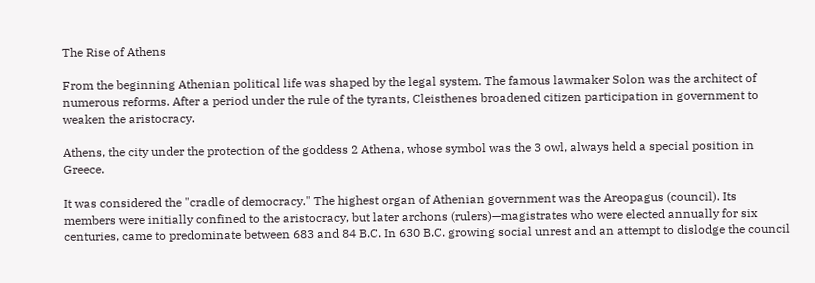The Rise of Athens

From the beginning Athenian political life was shaped by the legal system. The famous lawmaker Solon was the architect of numerous reforms. After a period under the rule of the tyrants, Cleisthenes broadened citizen participation in government to weaken the aristocracy.

Athens, the city under the protection of the goddess 2 Athena, whose symbol was the 3 owl, always held a special position in Greece.

It was considered the "cradle of democracy." The highest organ of Athenian government was the Areopagus (council). Its members were initially confined to the aristocracy, but later archons (rulers)—magistrates who were elected annually for six centuries, came to predominate between 683 and 84 B.C. In 630 B.C. growing social unrest and an attempt to dislodge the council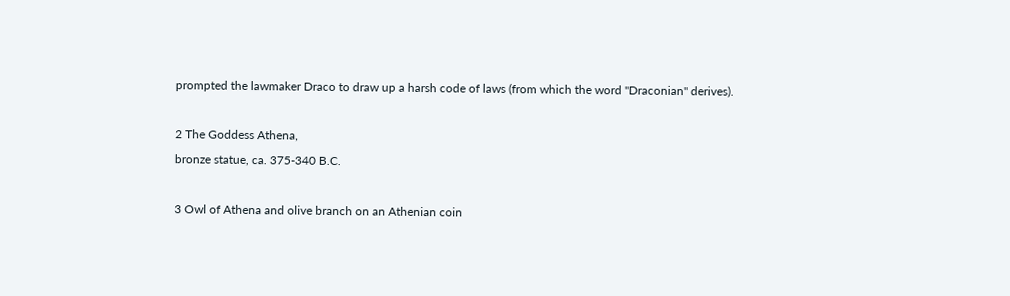prompted the lawmaker Draco to draw up a harsh code of laws (from which the word "Draconian" derives).

2 The Goddess Athena,
bronze statue, ca. 375-340 B.C.

3 Owl of Athena and olive branch on an Athenian coin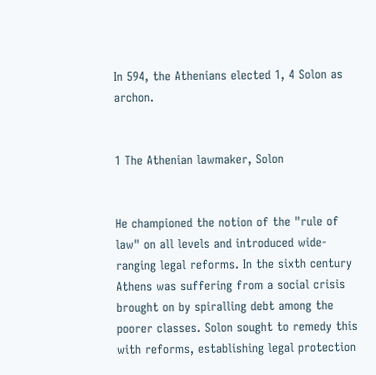In 594, the Athenians elected 1, 4 Solon as archon.


1 The Athenian lawmaker, Solon


He championed the notion of the "rule of law" on all levels and introduced wide-ranging legal reforms. In the sixth century Athens was suffering from a social crisis brought on by spiralling debt among the poorer classes. Solon sought to remedy this with reforms, establishing legal protection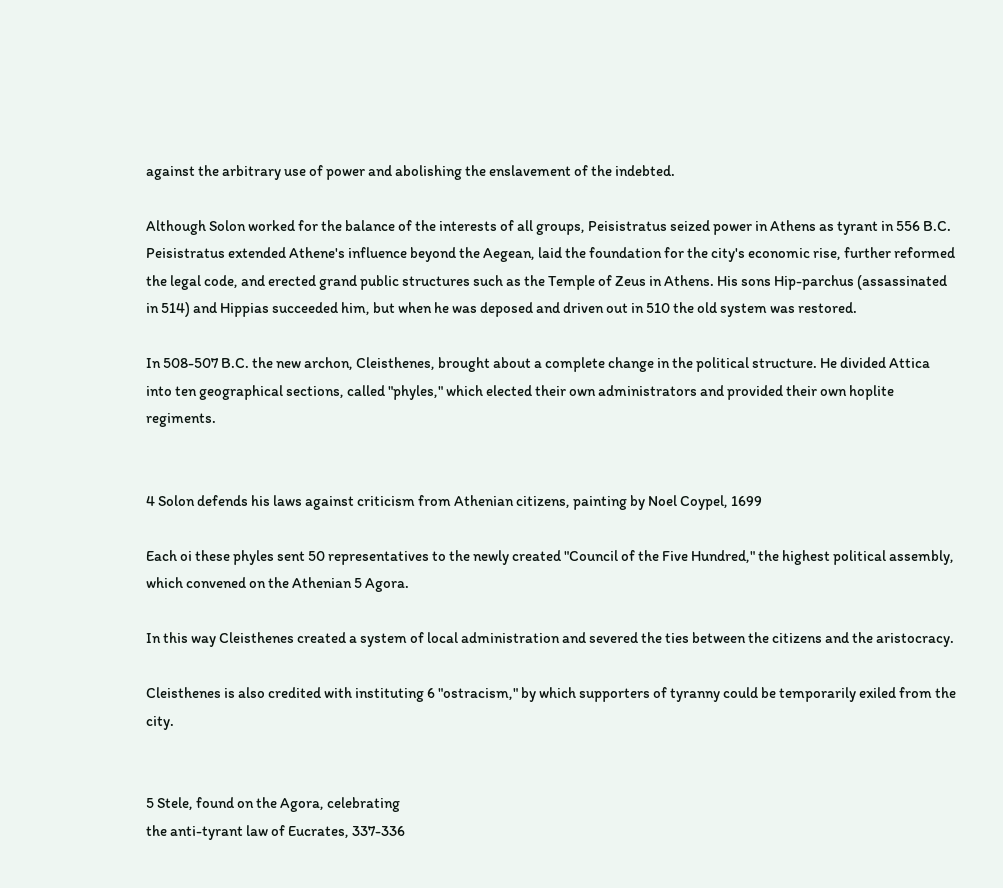against the arbitrary use of power and abolishing the enslavement of the indebted.

Although Solon worked for the balance of the interests of all groups, Peisistratus seized power in Athens as tyrant in 556 B.C. Peisistratus extended Athene's influence beyond the Aegean, laid the foundation for the city's economic rise, further reformed the legal code, and erected grand public structures such as the Temple of Zeus in Athens. His sons Hip-parchus (assassinated in 514) and Hippias succeeded him, but when he was deposed and driven out in 510 the old system was restored.

In 508-507 B.C. the new archon, Cleisthenes, brought about a complete change in the political structure. He divided Attica into ten geographical sections, called "phyles," which elected their own administrators and provided their own hoplite regiments.


4 Solon defends his laws against criticism from Athenian citizens, painting by Noel Coypel, 1699

Each oi these phyles sent 50 representatives to the newly created "Council of the Five Hundred," the highest political assembly, which convened on the Athenian 5 Agora.

In this way Cleisthenes created a system of local administration and severed the ties between the citizens and the aristocracy.

Cleisthenes is also credited with instituting 6 "ostracism," by which supporters of tyranny could be temporarily exiled from the city.


5 Stele, found on the Agora, celebrating
the anti-tyrant law of Eucrates, 337-336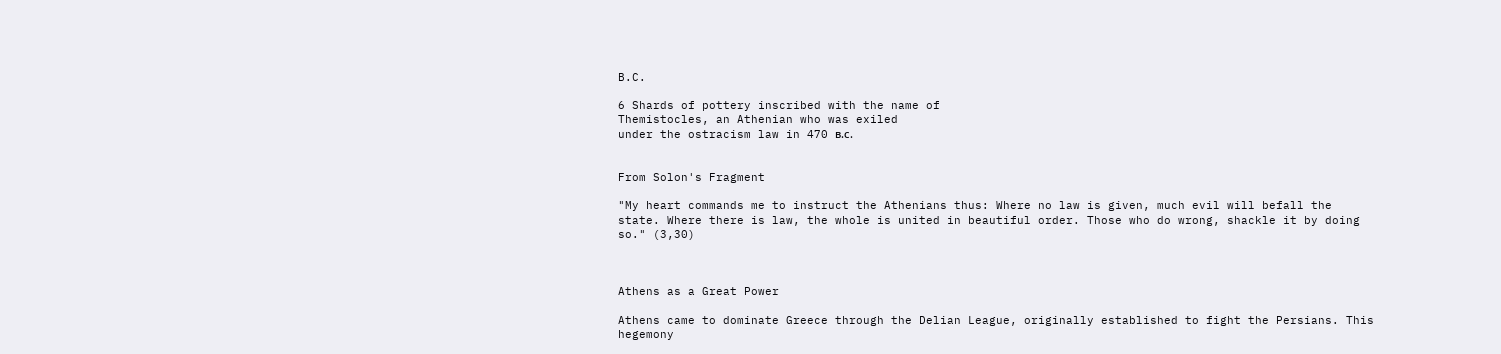B.C.

6 Shards of pottery inscribed with the name of
Themistocles, an Athenian who was exiled
under the ostracism law in 470 в.с.


From Solon's Fragment

"My heart commands me to instruct the Athenians thus: Where no law is given, much evil will befall the state. Where there is law, the whole is united in beautiful order. Those who do wrong, shackle it by doing so." (3,30)



Athens as a Great Power

Athens came to dominate Greece through the Delian League, originally established to fight the Persians. This hegemony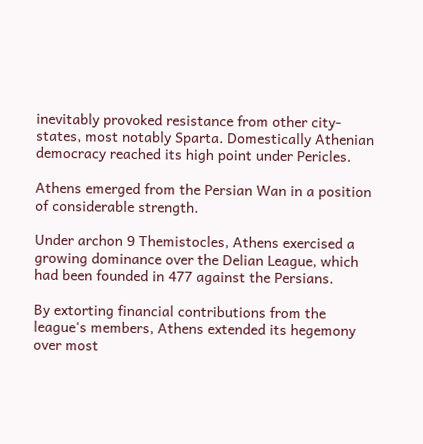inevitably provoked resistance from other city-states, most notably Sparta. Domestically Athenian democracy reached its high point under Pericles.

Athens emerged from the Persian Wan in a position of considerable strength.

Under archon 9 Themistocles, Athens exercised a growing dominance over the Delian League, which had been founded in 477 against the Persians.

By extorting financial contributions from the league's members, Athens extended its hegemony over most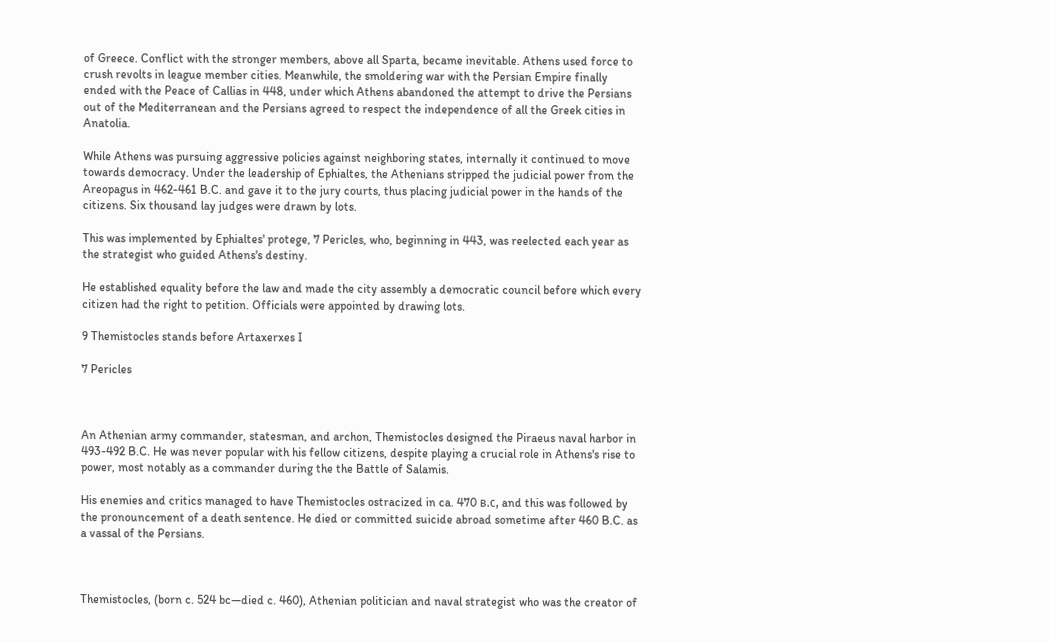of Greece. Conflict with the stronger members, above all Sparta, became inevitable. Athens used force to crush revolts in league member cities. Meanwhile, the smoldering war with the Persian Empire finally ended with the Peace of Callias in 448, under which Athens abandoned the attempt to drive the Persians out of the Mediterranean and the Persians agreed to respect the independence of all the Greek cities in Anatolia.

While Athens was pursuing aggressive policies against neighboring states, internally it continued to move towards democracy. Under the leadership of Ephialtes, the Athenians stripped the judicial power from the Areopagus in 462-461 B.C. and gave it to the jury courts, thus placing judicial power in the hands of the citizens. Six thousand lay judges were drawn by lots.

This was implemented by Ephialtes' protege, 7 Pericles, who, beginning in 443, was reelected each year as the strategist who guided Athens's destiny.

He established equality before the law and made the city assembly a democratic council before which every citizen had the right to petition. Officials were appointed by drawing lots.

9 Themistocles stands before Artaxerxes I

7 Pericles



An Athenian army commander, statesman, and archon, Themistocles designed the Piraeus naval harbor in 493-492 B.C. He was never popular with his fellow citizens, despite playing a crucial role in Athens's rise to power, most notably as a commander during the the Battle of Salamis.

His enemies and critics managed to have Themistocles ostracized in ca. 470 в.с, and this was followed by the pronouncement of a death sentence. He died or committed suicide abroad sometime after 460 B.C. as a vassal of the Persians.



Themistocles, (born c. 524 bc—died c. 460), Athenian politician and naval strategist who was the creator of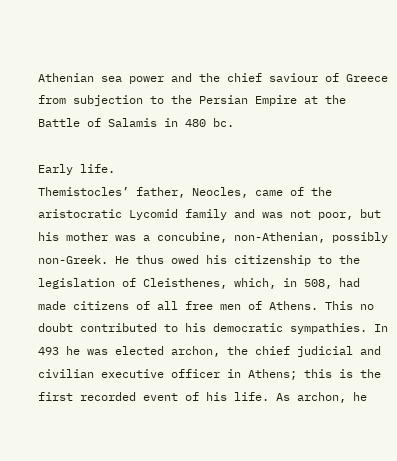Athenian sea power and the chief saviour of Greece from subjection to the Persian Empire at the Battle of Salamis in 480 bc.

Early life.
Themistocles’ father, Neocles, came of the aristocratic Lycomid family and was not poor, but his mother was a concubine, non-Athenian, possibly non-Greek. He thus owed his citizenship to the legislation of Cleisthenes, which, in 508, had made citizens of all free men of Athens. This no doubt contributed to his democratic sympathies. In 493 he was elected archon, the chief judicial and civilian executive officer in Athens; this is the first recorded event of his life. As archon, he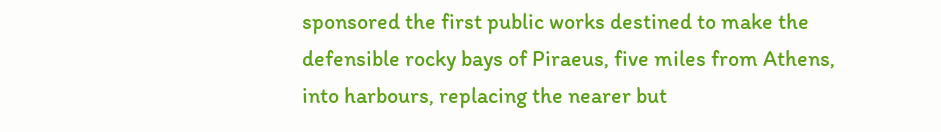sponsored the first public works destined to make the defensible rocky bays of Piraeus, five miles from Athens, into harbours, replacing the nearer but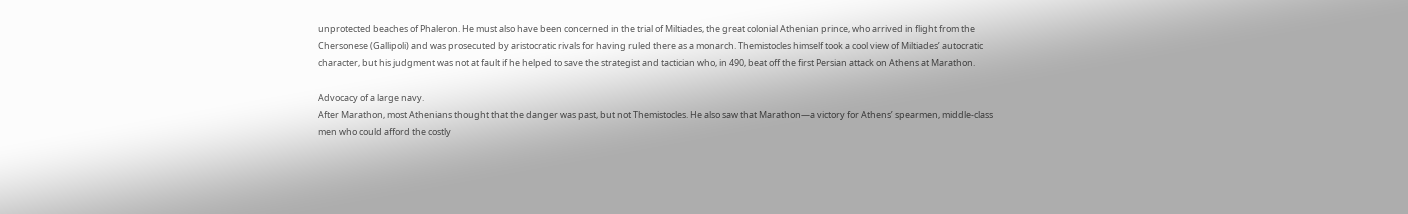unprotected beaches of Phaleron. He must also have been concerned in the trial of Miltiades, the great colonial Athenian prince, who arrived in flight from the Chersonese (Gallipoli) and was prosecuted by aristocratic rivals for having ruled there as a monarch. Themistocles himself took a cool view of Miltiades’ autocratic character, but his judgment was not at fault if he helped to save the strategist and tactician who, in 490, beat off the first Persian attack on Athens at Marathon.

Advocacy of a large navy.
After Marathon, most Athenians thought that the danger was past, but not Themistocles. He also saw that Marathon—a victory for Athens’ spearmen, middle-class men who could afford the costly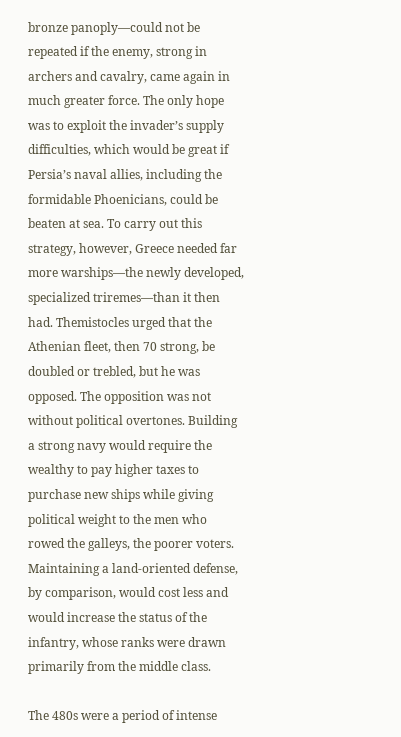bronze panoply—could not be repeated if the enemy, strong in archers and cavalry, came again in much greater force. The only hope was to exploit the invader’s supply difficulties, which would be great if Persia’s naval allies, including the formidable Phoenicians, could be beaten at sea. To carry out this strategy, however, Greece needed far more warships—the newly developed, specialized triremes—than it then had. Themistocles urged that the Athenian fleet, then 70 strong, be doubled or trebled, but he was opposed. The opposition was not without political overtones. Building a strong navy would require the wealthy to pay higher taxes to purchase new ships while giving political weight to the men who rowed the galleys, the poorer voters. Maintaining a land-oriented defense, by comparison, would cost less and would increase the status of the infantry, whose ranks were drawn primarily from the middle class.

The 480s were a period of intense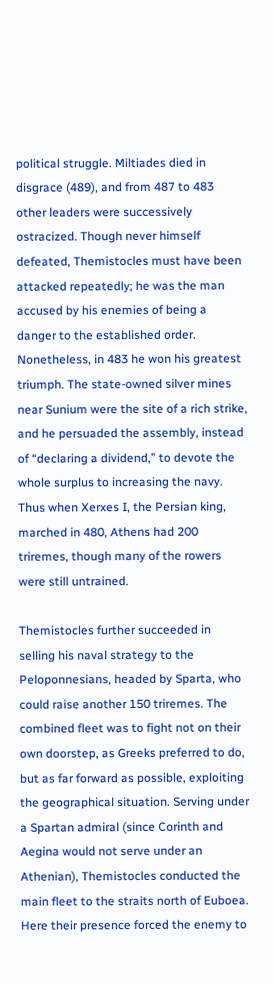political struggle. Miltiades died in disgrace (489), and from 487 to 483 other leaders were successively ostracized. Though never himself defeated, Themistocles must have been attacked repeatedly; he was the man accused by his enemies of being a danger to the established order. Nonetheless, in 483 he won his greatest triumph. The state-owned silver mines near Sunium were the site of a rich strike, and he persuaded the assembly, instead of “declaring a dividend,” to devote the whole surplus to increasing the navy. Thus when Xerxes I, the Persian king, marched in 480, Athens had 200 triremes, though many of the rowers were still untrained.

Themistocles further succeeded in selling his naval strategy to the Peloponnesians, headed by Sparta, who could raise another 150 triremes. The combined fleet was to fight not on their own doorstep, as Greeks preferred to do, but as far forward as possible, exploiting the geographical situation. Serving under a Spartan admiral (since Corinth and Aegina would not serve under an Athenian), Themistocles conducted the main fleet to the straits north of Euboea. Here their presence forced the enemy to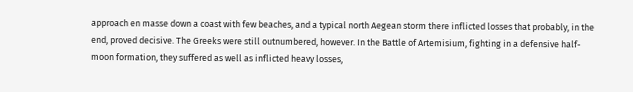approach en masse down a coast with few beaches, and a typical north Aegean storm there inflicted losses that probably, in the end, proved decisive. The Greeks were still outnumbered, however. In the Battle of Artemisium, fighting in a defensive half-moon formation, they suffered as well as inflicted heavy losses,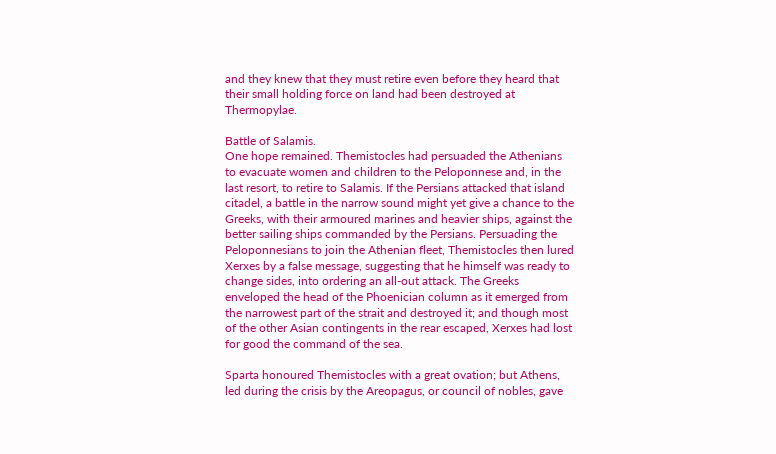and they knew that they must retire even before they heard that their small holding force on land had been destroyed at Thermopylae.

Battle of Salamis.
One hope remained. Themistocles had persuaded the Athenians to evacuate women and children to the Peloponnese and, in the last resort, to retire to Salamis. If the Persians attacked that island citadel, a battle in the narrow sound might yet give a chance to the Greeks, with their armoured marines and heavier ships, against the better sailing ships commanded by the Persians. Persuading the Peloponnesians to join the Athenian fleet, Themistocles then lured Xerxes by a false message, suggesting that he himself was ready to change sides, into ordering an all-out attack. The Greeks enveloped the head of the Phoenician column as it emerged from the narrowest part of the strait and destroyed it; and though most of the other Asian contingents in the rear escaped, Xerxes had lost for good the command of the sea.

Sparta honoured Themistocles with a great ovation; but Athens, led during the crisis by the Areopagus, or council of nobles, gave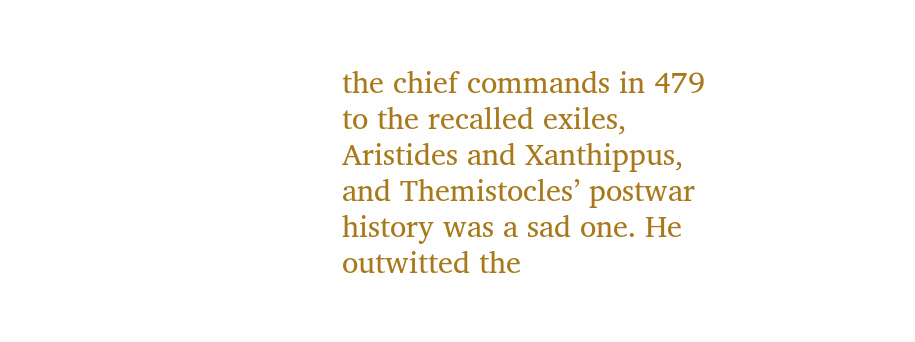the chief commands in 479 to the recalled exiles, Aristides and Xanthippus, and Themistocles’ postwar history was a sad one. He outwitted the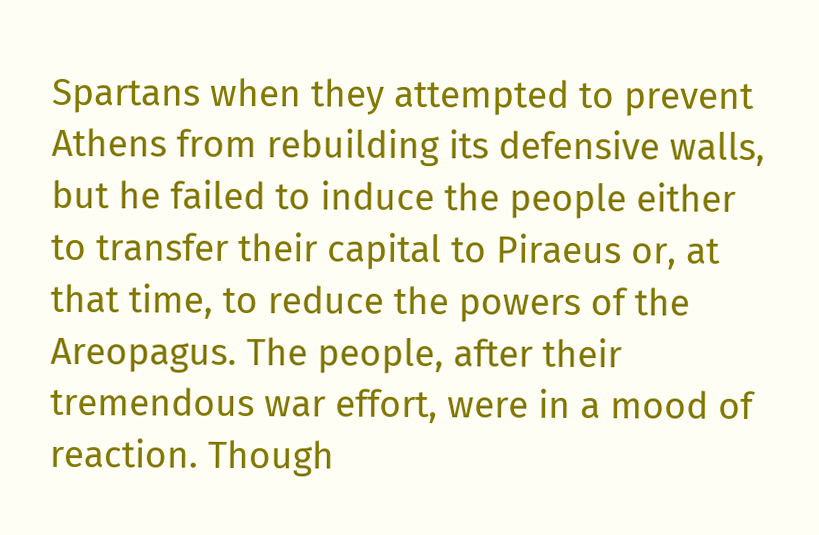Spartans when they attempted to prevent Athens from rebuilding its defensive walls, but he failed to induce the people either to transfer their capital to Piraeus or, at that time, to reduce the powers of the Areopagus. The people, after their tremendous war effort, were in a mood of reaction. Though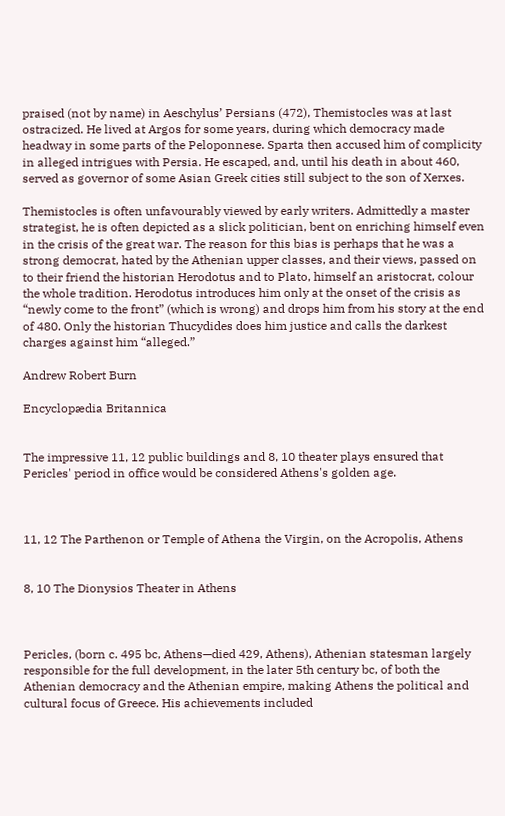praised (not by name) in Aeschylus’ Persians (472), Themistocles was at last ostracized. He lived at Argos for some years, during which democracy made headway in some parts of the Peloponnese. Sparta then accused him of complicity in alleged intrigues with Persia. He escaped, and, until his death in about 460, served as governor of some Asian Greek cities still subject to the son of Xerxes.

Themistocles is often unfavourably viewed by early writers. Admittedly a master strategist, he is often depicted as a slick politician, bent on enriching himself even in the crisis of the great war. The reason for this bias is perhaps that he was a strong democrat, hated by the Athenian upper classes, and their views, passed on to their friend the historian Herodotus and to Plato, himself an aristocrat, colour the whole tradition. Herodotus introduces him only at the onset of the crisis as “newly come to the front” (which is wrong) and drops him from his story at the end of 480. Only the historian Thucydides does him justice and calls the darkest charges against him “alleged.”

Andrew Robert Burn

Encyclopædia Britannica


The impressive 11, 12 public buildings and 8, 10 theater plays ensured that Pericles' period in office would be considered Athens's golden age.



11, 12 The Parthenon or Temple of Athena the Virgin, on the Acropolis, Athens


8, 10 The Dionysios Theater in Athens



Pericles, (born c. 495 bc, Athens—died 429, Athens), Athenian statesman largely responsible for the full development, in the later 5th century bc, of both the Athenian democracy and the Athenian empire, making Athens the political and cultural focus of Greece. His achievements included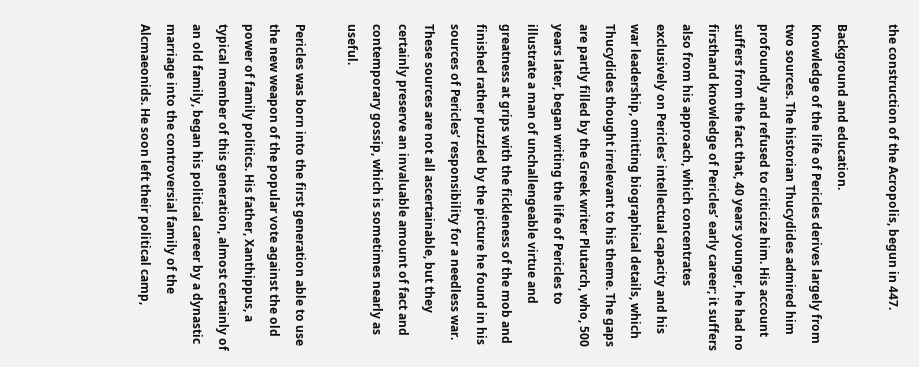the construction of the Acropolis, begun in 447.

Background and education.
Knowledge of the life of Pericles derives largely from two sources. The historian Thucydides admired him profoundly and refused to criticize him. His account suffers from the fact that, 40 years younger, he had no firsthand knowledge of Pericles’ early career; it suffers also from his approach, which concentrates exclusively on Pericles’ intellectual capacity and his war leadership, omitting biographical details, which Thucydides thought irrelevant to his theme. The gaps are partly filled by the Greek writer Plutarch, who, 500 years later, began writing the life of Pericles to illustrate a man of unchallengeable virtue and greatness at grips with the fickleness of the mob and finished rather puzzled by the picture he found in his sources of Pericles’ responsibility for a needless war. These sources are not all ascertainable, but they certainly preserve an invaluable amount of fact and contemporary gossip, which is sometimes nearly as useful.

Pericles was born into the first generation able to use the new weapon of the popular vote against the old power of family politics. His father, Xanthippus, a typical member of this generation, almost certainly of an old family, began his political career by a dynastic marriage into the controversial family of the Alcmaeonids. He soon left their political camp,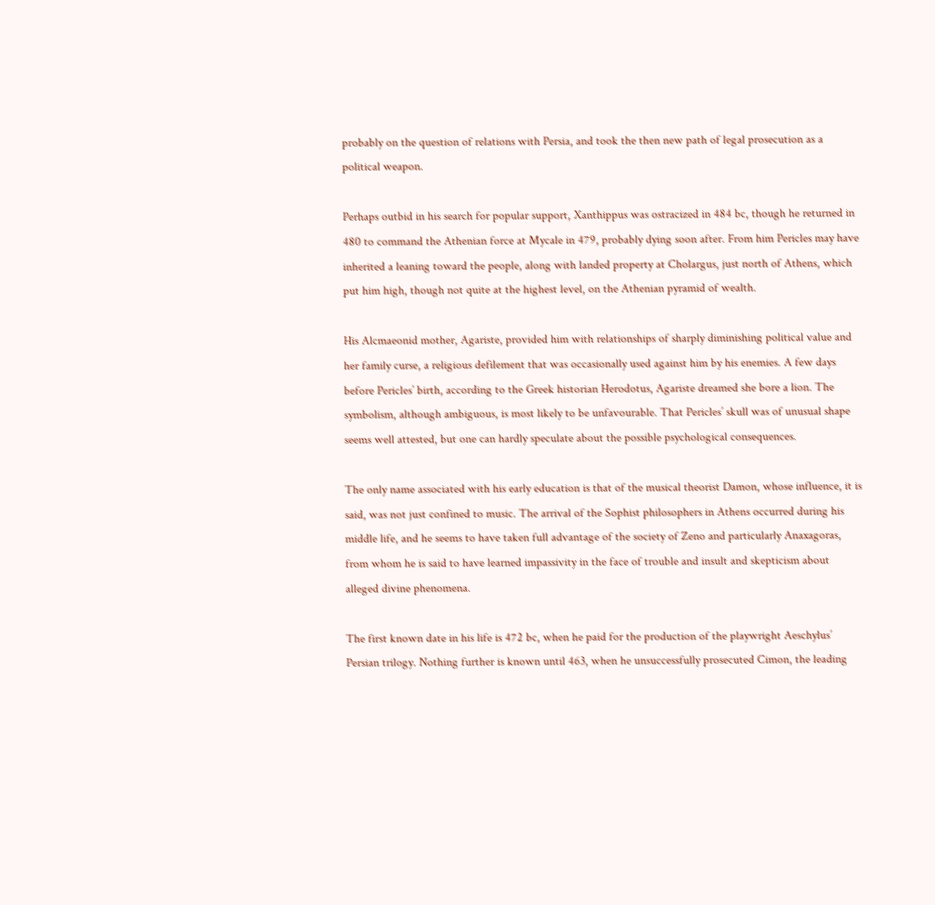probably on the question of relations with Persia, and took the then new path of legal prosecution as a political weapon.

Perhaps outbid in his search for popular support, Xanthippus was ostracized in 484 bc, though he returned in 480 to command the Athenian force at Mycale in 479, probably dying soon after. From him Pericles may have inherited a leaning toward the people, along with landed property at Cholargus, just north of Athens, which put him high, though not quite at the highest level, on the Athenian pyramid of wealth.

His Alcmaeonid mother, Agariste, provided him with relationships of sharply diminishing political value and her family curse, a religious defilement that was occasionally used against him by his enemies. A few days before Pericles’ birth, according to the Greek historian Herodotus, Agariste dreamed she bore a lion. The symbolism, although ambiguous, is most likely to be unfavourable. That Pericles’ skull was of unusual shape seems well attested, but one can hardly speculate about the possible psychological consequences.

The only name associated with his early education is that of the musical theorist Damon, whose influence, it is said, was not just confined to music. The arrival of the Sophist philosophers in Athens occurred during his middle life, and he seems to have taken full advantage of the society of Zeno and particularly Anaxagoras, from whom he is said to have learned impassivity in the face of trouble and insult and skepticism about alleged divine phenomena.

The first known date in his life is 472 bc, when he paid for the production of the playwright Aeschylus’ Persian trilogy. Nothing further is known until 463, when he unsuccessfully prosecuted Cimon, the leading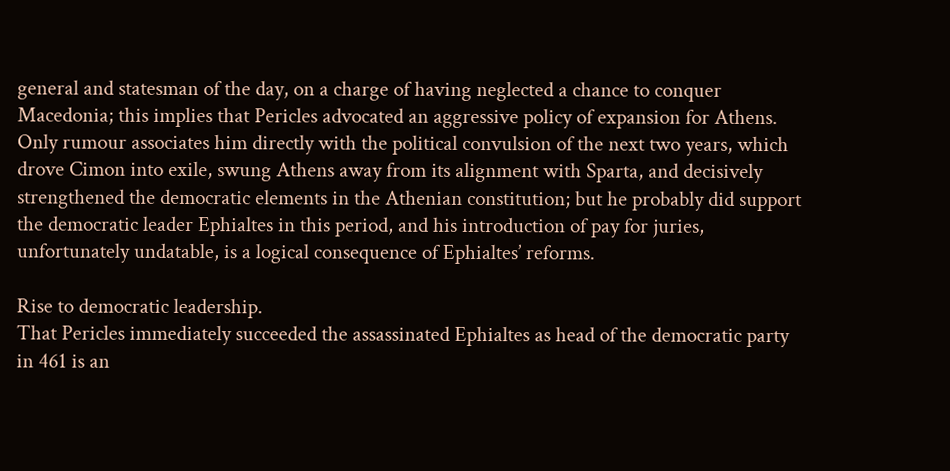general and statesman of the day, on a charge of having neglected a chance to conquer Macedonia; this implies that Pericles advocated an aggressive policy of expansion for Athens. Only rumour associates him directly with the political convulsion of the next two years, which drove Cimon into exile, swung Athens away from its alignment with Sparta, and decisively strengthened the democratic elements in the Athenian constitution; but he probably did support the democratic leader Ephialtes in this period, and his introduction of pay for juries, unfortunately undatable, is a logical consequence of Ephialtes’ reforms.

Rise to democratic leadership.
That Pericles immediately succeeded the assassinated Ephialtes as head of the democratic party in 461 is an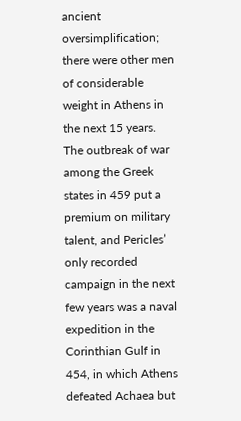ancient oversimplification; there were other men of considerable weight in Athens in the next 15 years. The outbreak of war among the Greek states in 459 put a premium on military talent, and Pericles’ only recorded campaign in the next few years was a naval expedition in the Corinthian Gulf in 454, in which Athens defeated Achaea but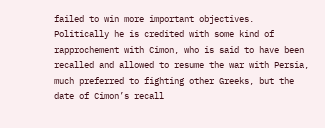failed to win more important objectives. Politically he is credited with some kind of rapprochement with Cimon, who is said to have been recalled and allowed to resume the war with Persia, much preferred to fighting other Greeks, but the date of Cimon’s recall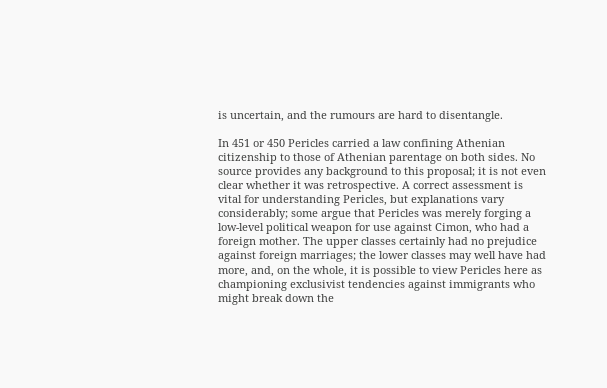is uncertain, and the rumours are hard to disentangle.

In 451 or 450 Pericles carried a law confining Athenian citizenship to those of Athenian parentage on both sides. No source provides any background to this proposal; it is not even clear whether it was retrospective. A correct assessment is vital for understanding Pericles, but explanations vary considerably; some argue that Pericles was merely forging a low-level political weapon for use against Cimon, who had a foreign mother. The upper classes certainly had no prejudice against foreign marriages; the lower classes may well have had more, and, on the whole, it is possible to view Pericles here as championing exclusivist tendencies against immigrants who might break down the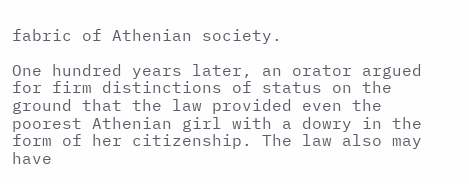fabric of Athenian society.

One hundred years later, an orator argued for firm distinctions of status on the ground that the law provided even the poorest Athenian girl with a dowry in the form of her citizenship. The law also may have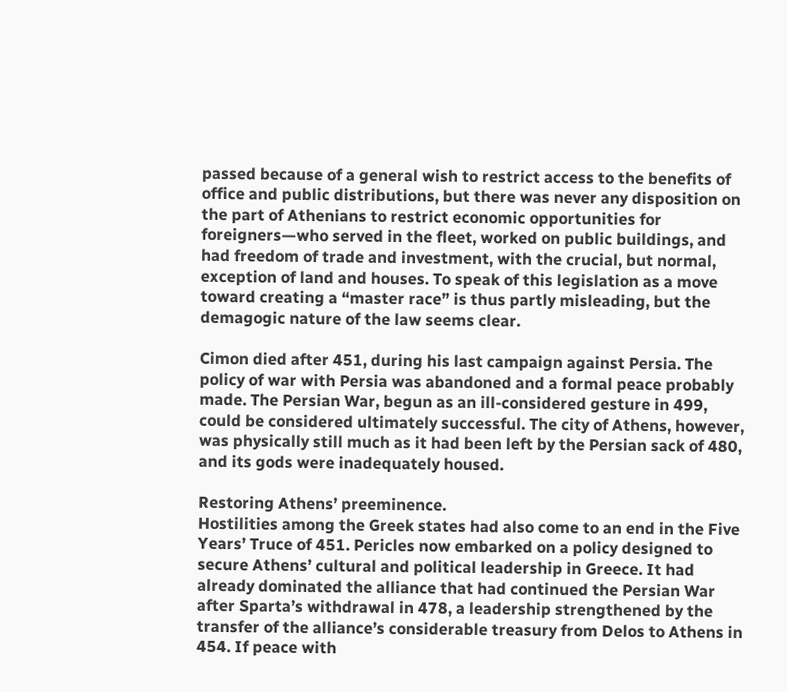passed because of a general wish to restrict access to the benefits of office and public distributions, but there was never any disposition on the part of Athenians to restrict economic opportunities for foreigners—who served in the fleet, worked on public buildings, and had freedom of trade and investment, with the crucial, but normal, exception of land and houses. To speak of this legislation as a move toward creating a “master race” is thus partly misleading, but the demagogic nature of the law seems clear.

Cimon died after 451, during his last campaign against Persia. The policy of war with Persia was abandoned and a formal peace probably made. The Persian War, begun as an ill-considered gesture in 499, could be considered ultimately successful. The city of Athens, however, was physically still much as it had been left by the Persian sack of 480, and its gods were inadequately housed.

Restoring Athens’ preeminence.
Hostilities among the Greek states had also come to an end in the Five Years’ Truce of 451. Pericles now embarked on a policy designed to secure Athens’ cultural and political leadership in Greece. It had already dominated the alliance that had continued the Persian War after Sparta’s withdrawal in 478, a leadership strengthened by the transfer of the alliance’s considerable treasury from Delos to Athens in 454. If peace with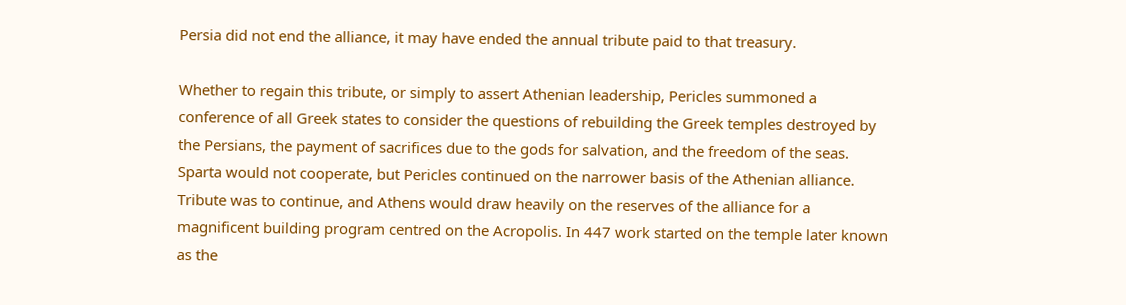Persia did not end the alliance, it may have ended the annual tribute paid to that treasury.

Whether to regain this tribute, or simply to assert Athenian leadership, Pericles summoned a conference of all Greek states to consider the questions of rebuilding the Greek temples destroyed by the Persians, the payment of sacrifices due to the gods for salvation, and the freedom of the seas. Sparta would not cooperate, but Pericles continued on the narrower basis of the Athenian alliance. Tribute was to continue, and Athens would draw heavily on the reserves of the alliance for a magnificent building program centred on the Acropolis. In 447 work started on the temple later known as the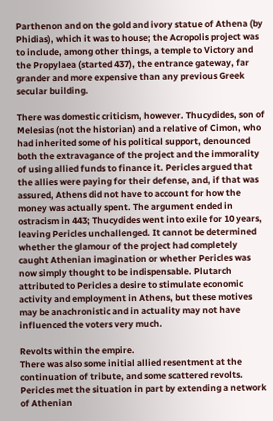Parthenon and on the gold and ivory statue of Athena (by Phidias), which it was to house; the Acropolis project was to include, among other things, a temple to Victory and the Propylaea (started 437), the entrance gateway, far grander and more expensive than any previous Greek secular building.

There was domestic criticism, however. Thucydides, son of Melesias (not the historian) and a relative of Cimon, who had inherited some of his political support, denounced both the extravagance of the project and the immorality of using allied funds to finance it. Pericles argued that the allies were paying for their defense, and, if that was assured, Athens did not have to account for how the money was actually spent. The argument ended in ostracism in 443; Thucydides went into exile for 10 years, leaving Pericles unchallenged. It cannot be determined whether the glamour of the project had completely caught Athenian imagination or whether Pericles was now simply thought to be indispensable. Plutarch attributed to Pericles a desire to stimulate economic activity and employment in Athens, but these motives may be anachronistic and in actuality may not have influenced the voters very much.

Revolts within the empire.
There was also some initial allied resentment at the continuation of tribute, and some scattered revolts. Pericles met the situation in part by extending a network of Athenian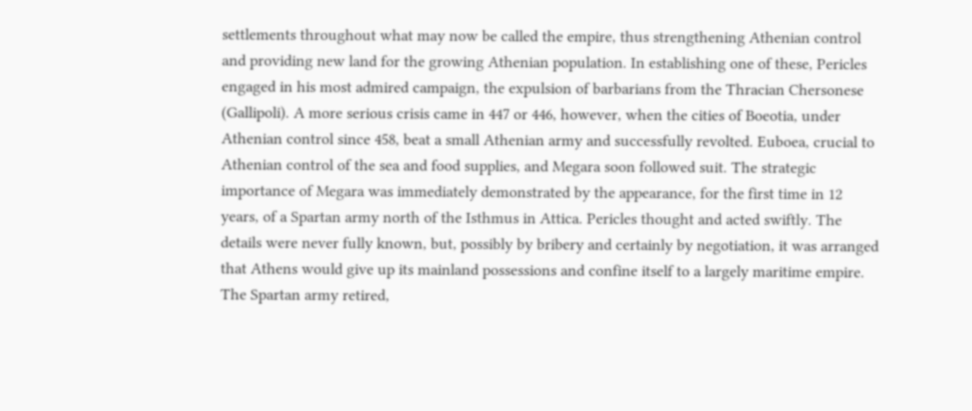settlements throughout what may now be called the empire, thus strengthening Athenian control and providing new land for the growing Athenian population. In establishing one of these, Pericles engaged in his most admired campaign, the expulsion of barbarians from the Thracian Chersonese (Gallipoli). A more serious crisis came in 447 or 446, however, when the cities of Boeotia, under Athenian control since 458, beat a small Athenian army and successfully revolted. Euboea, crucial to Athenian control of the sea and food supplies, and Megara soon followed suit. The strategic importance of Megara was immediately demonstrated by the appearance, for the first time in 12 years, of a Spartan army north of the Isthmus in Attica. Pericles thought and acted swiftly. The details were never fully known, but, possibly by bribery and certainly by negotiation, it was arranged that Athens would give up its mainland possessions and confine itself to a largely maritime empire. The Spartan army retired,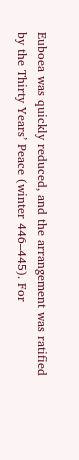Euboea was quickly reduced, and the arrangement was ratified by the Thirty Years’ Peace (winter 446–445). For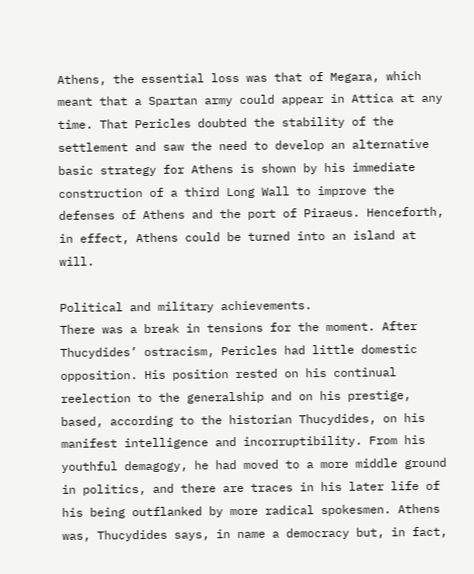Athens, the essential loss was that of Megara, which meant that a Spartan army could appear in Attica at any time. That Pericles doubted the stability of the settlement and saw the need to develop an alternative basic strategy for Athens is shown by his immediate construction of a third Long Wall to improve the defenses of Athens and the port of Piraeus. Henceforth, in effect, Athens could be turned into an island at will.

Political and military achievements.
There was a break in tensions for the moment. After Thucydides’ ostracism, Pericles had little domestic opposition. His position rested on his continual reelection to the generalship and on his prestige, based, according to the historian Thucydides, on his manifest intelligence and incorruptibility. From his youthful demagogy, he had moved to a more middle ground in politics, and there are traces in his later life of his being outflanked by more radical spokesmen. Athens was, Thucydides says, in name a democracy but, in fact,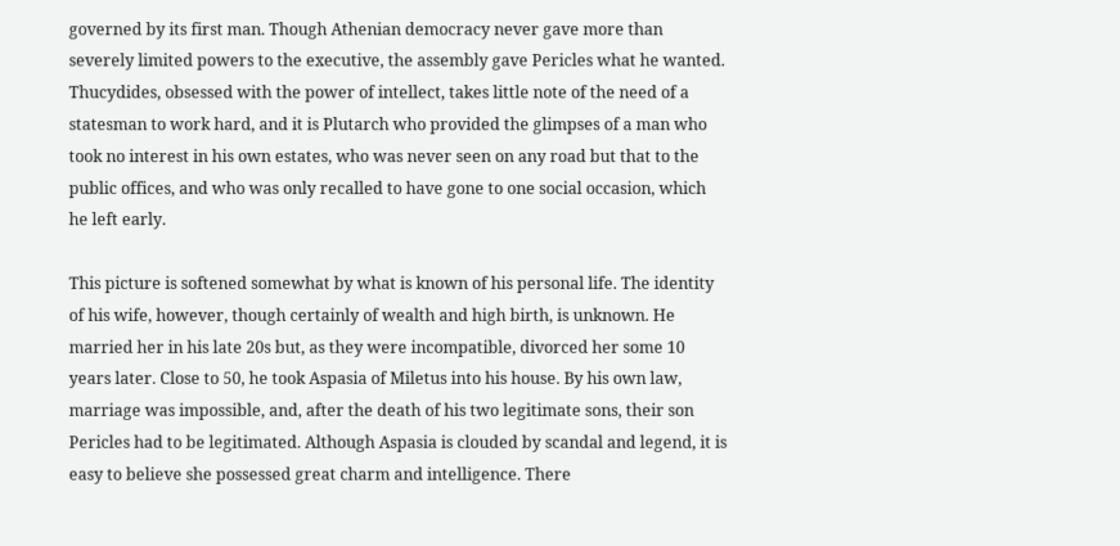governed by its first man. Though Athenian democracy never gave more than severely limited powers to the executive, the assembly gave Pericles what he wanted. Thucydides, obsessed with the power of intellect, takes little note of the need of a statesman to work hard, and it is Plutarch who provided the glimpses of a man who took no interest in his own estates, who was never seen on any road but that to the public offices, and who was only recalled to have gone to one social occasion, which he left early.

This picture is softened somewhat by what is known of his personal life. The identity of his wife, however, though certainly of wealth and high birth, is unknown. He married her in his late 20s but, as they were incompatible, divorced her some 10 years later. Close to 50, he took Aspasia of Miletus into his house. By his own law, marriage was impossible, and, after the death of his two legitimate sons, their son Pericles had to be legitimated. Although Aspasia is clouded by scandal and legend, it is easy to believe she possessed great charm and intelligence. There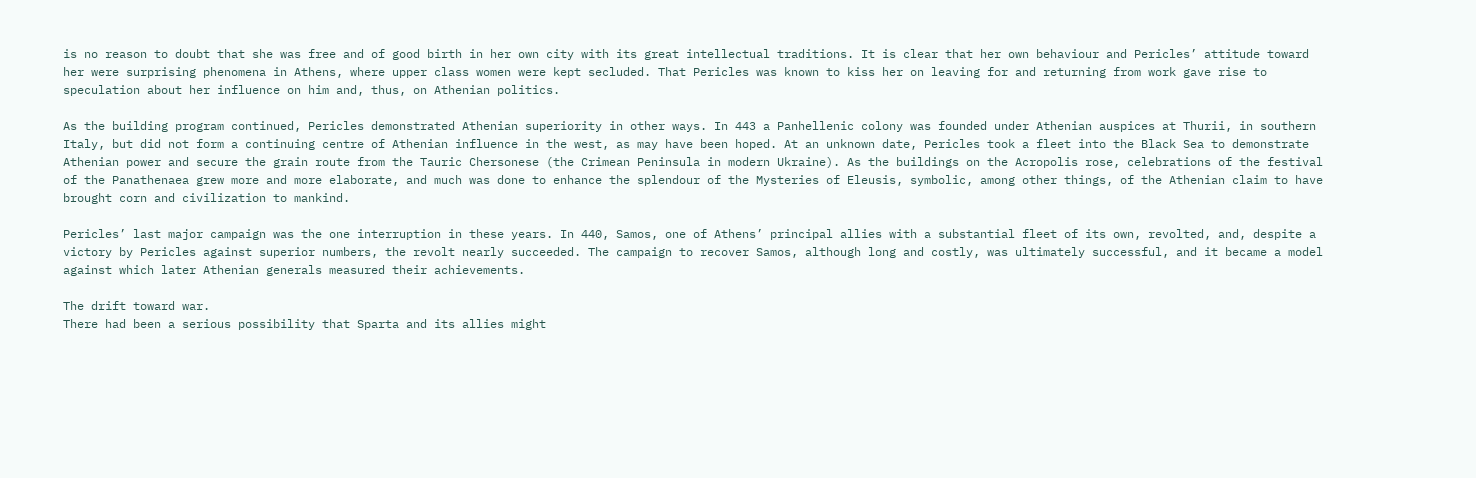is no reason to doubt that she was free and of good birth in her own city with its great intellectual traditions. It is clear that her own behaviour and Pericles’ attitude toward her were surprising phenomena in Athens, where upper class women were kept secluded. That Pericles was known to kiss her on leaving for and returning from work gave rise to speculation about her influence on him and, thus, on Athenian politics.

As the building program continued, Pericles demonstrated Athenian superiority in other ways. In 443 a Panhellenic colony was founded under Athenian auspices at Thurii, in southern Italy, but did not form a continuing centre of Athenian influence in the west, as may have been hoped. At an unknown date, Pericles took a fleet into the Black Sea to demonstrate Athenian power and secure the grain route from the Tauric Chersonese (the Crimean Peninsula in modern Ukraine). As the buildings on the Acropolis rose, celebrations of the festival of the Panathenaea grew more and more elaborate, and much was done to enhance the splendour of the Mysteries of Eleusis, symbolic, among other things, of the Athenian claim to have brought corn and civilization to mankind.

Pericles’ last major campaign was the one interruption in these years. In 440, Samos, one of Athens’ principal allies with a substantial fleet of its own, revolted, and, despite a victory by Pericles against superior numbers, the revolt nearly succeeded. The campaign to recover Samos, although long and costly, was ultimately successful, and it became a model against which later Athenian generals measured their achievements.

The drift toward war.
There had been a serious possibility that Sparta and its allies might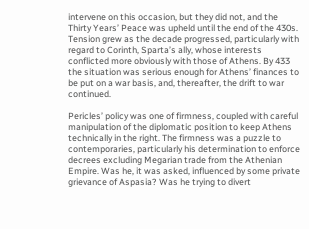intervene on this occasion, but they did not, and the Thirty Years’ Peace was upheld until the end of the 430s. Tension grew as the decade progressed, particularly with regard to Corinth, Sparta’s ally, whose interests conflicted more obviously with those of Athens. By 433 the situation was serious enough for Athens’ finances to be put on a war basis, and, thereafter, the drift to war continued.

Pericles’ policy was one of firmness, coupled with careful manipulation of the diplomatic position to keep Athens technically in the right. The firmness was a puzzle to contemporaries, particularly his determination to enforce decrees excluding Megarian trade from the Athenian Empire. Was he, it was asked, influenced by some private grievance of Aspasia? Was he trying to divert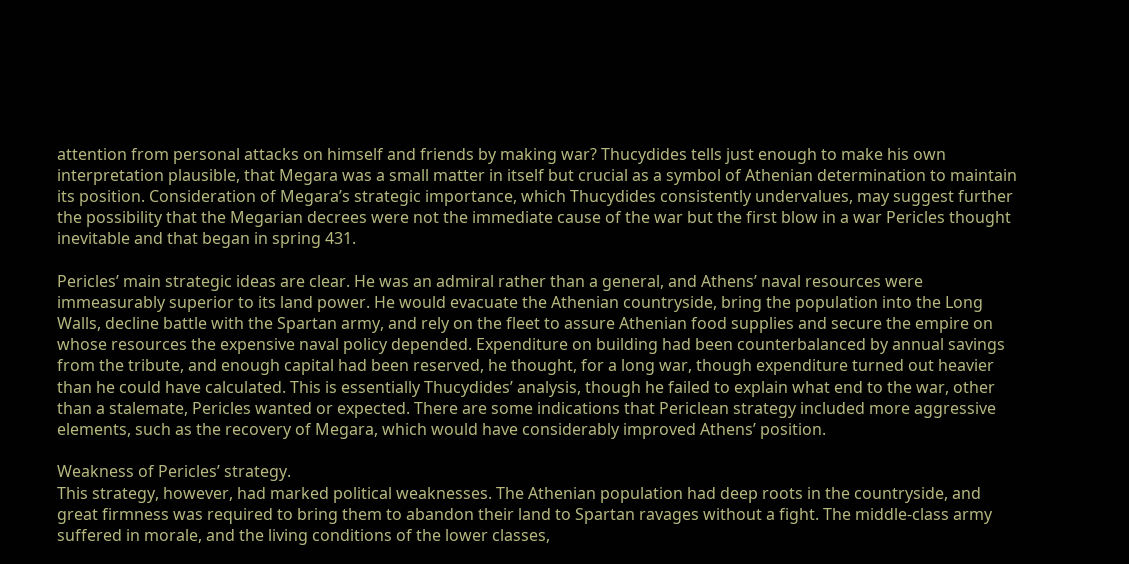attention from personal attacks on himself and friends by making war? Thucydides tells just enough to make his own interpretation plausible, that Megara was a small matter in itself but crucial as a symbol of Athenian determination to maintain its position. Consideration of Megara’s strategic importance, which Thucydides consistently undervalues, may suggest further the possibility that the Megarian decrees were not the immediate cause of the war but the first blow in a war Pericles thought inevitable and that began in spring 431.

Pericles’ main strategic ideas are clear. He was an admiral rather than a general, and Athens’ naval resources were immeasurably superior to its land power. He would evacuate the Athenian countryside, bring the population into the Long Walls, decline battle with the Spartan army, and rely on the fleet to assure Athenian food supplies and secure the empire on whose resources the expensive naval policy depended. Expenditure on building had been counterbalanced by annual savings from the tribute, and enough capital had been reserved, he thought, for a long war, though expenditure turned out heavier than he could have calculated. This is essentially Thucydides’ analysis, though he failed to explain what end to the war, other than a stalemate, Pericles wanted or expected. There are some indications that Periclean strategy included more aggressive elements, such as the recovery of Megara, which would have considerably improved Athens’ position.

Weakness of Pericles’ strategy.
This strategy, however, had marked political weaknesses. The Athenian population had deep roots in the countryside, and great firmness was required to bring them to abandon their land to Spartan ravages without a fight. The middle-class army suffered in morale, and the living conditions of the lower classes,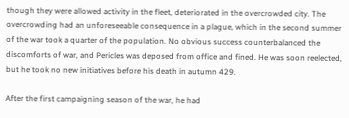though they were allowed activity in the fleet, deteriorated in the overcrowded city. The overcrowding had an unforeseeable consequence in a plague, which in the second summer of the war took a quarter of the population. No obvious success counterbalanced the discomforts of war, and Pericles was deposed from office and fined. He was soon reelected, but he took no new initiatives before his death in autumn 429.

After the first campaigning season of the war, he had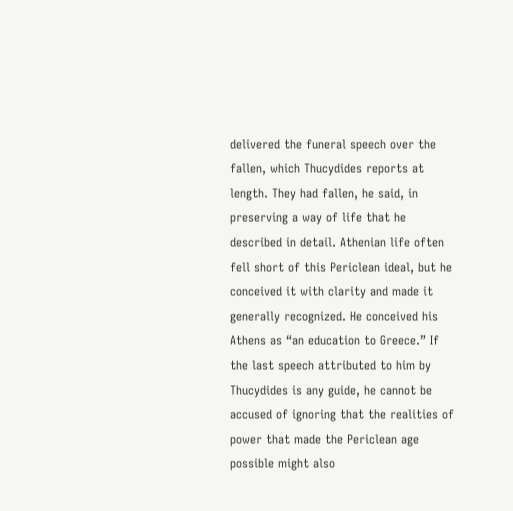delivered the funeral speech over the fallen, which Thucydides reports at length. They had fallen, he said, in preserving a way of life that he described in detail. Athenian life often fell short of this Periclean ideal, but he conceived it with clarity and made it generally recognized. He conceived his Athens as “an education to Greece.” If the last speech attributed to him by Thucydides is any guide, he cannot be accused of ignoring that the realities of power that made the Periclean age possible might also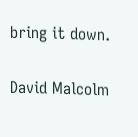bring it down.

David Malcolm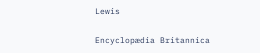Lewis

Encyclopædia Britannica